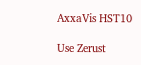AxxaVis HST10

Use Zerust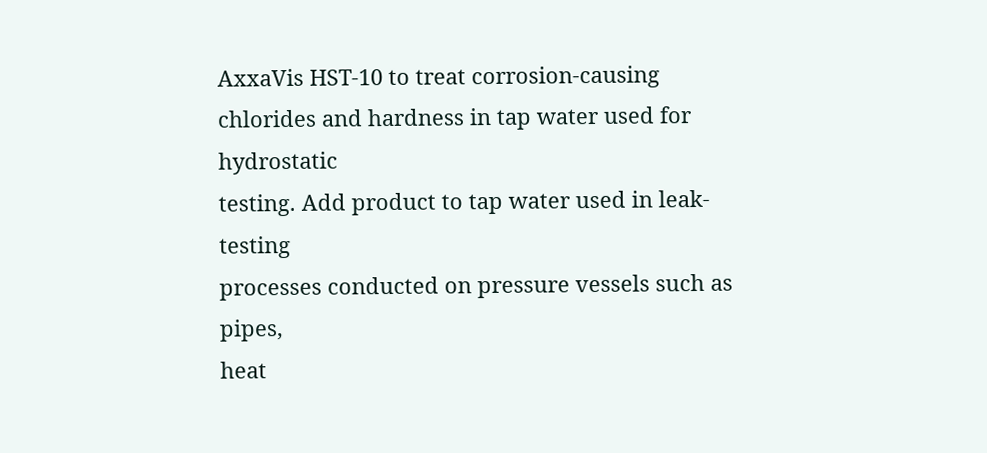AxxaVis HST-10 to treat corrosion-causing
chlorides and hardness in tap water used for hydrostatic
testing. Add product to tap water used in leak-testing
processes conducted on pressure vessels such as pipes,
heat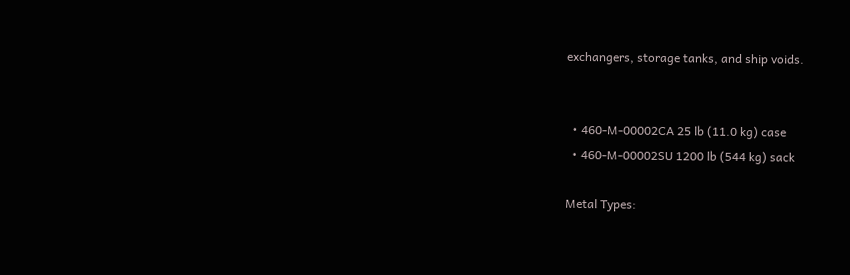exchangers, storage tanks, and ship voids.


  • 460-M-00002CA 25 lb (11.0 kg) case
  • 460-M-00002SU 1200 lb (544 kg) sack

Metal Types: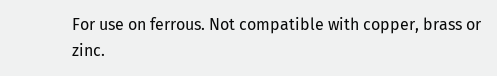For use on ferrous. Not compatible with copper, brass or zinc.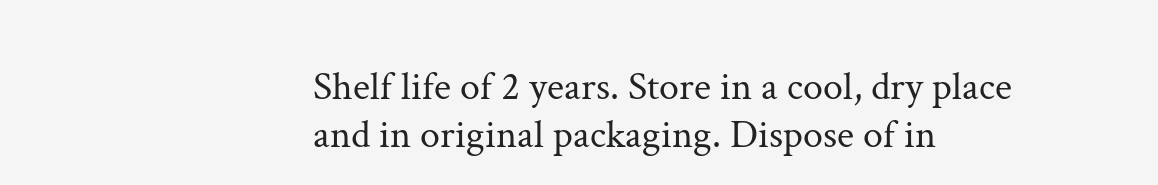Shelf life of 2 years. Store in a cool, dry place and in original packaging. Dispose of in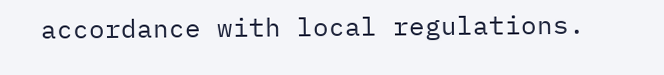accordance with local regulations.